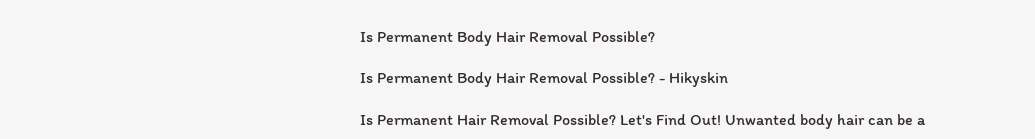Is Permanent Body Hair Removal Possible?

Is Permanent Body Hair Removal Possible? - Hikyskin

Is Permanent Hair Removal Possible? Let's Find Out! Unwanted body hair can be a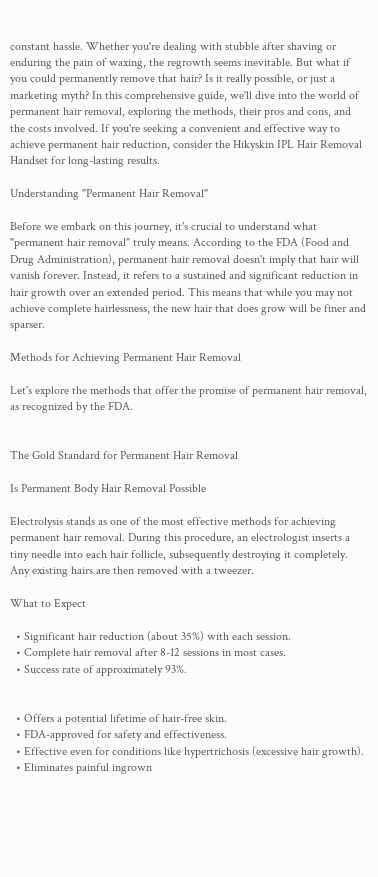constant hassle. Whether you're dealing with stubble after shaving or enduring the pain of waxing, the regrowth seems inevitable. But what if you could permanently remove that hair? Is it really possible, or just a marketing myth? In this comprehensive guide, we'll dive into the world of permanent hair removal, exploring the methods, their pros and cons, and the costs involved. If you're seeking a convenient and effective way to achieve permanent hair reduction, consider the Hikyskin IPL Hair Removal Handset for long-lasting results.

Understanding "Permanent Hair Removal"

Before we embark on this journey, it's crucial to understand what "permanent hair removal" truly means. According to the FDA (Food and Drug Administration), permanent hair removal doesn't imply that hair will vanish forever. Instead, it refers to a sustained and significant reduction in hair growth over an extended period. This means that while you may not achieve complete hairlessness, the new hair that does grow will be finer and sparser.

Methods for Achieving Permanent Hair Removal

Let's explore the methods that offer the promise of permanent hair removal, as recognized by the FDA.


The Gold Standard for Permanent Hair Removal

Is Permanent Body Hair Removal Possible

Electrolysis stands as one of the most effective methods for achieving permanent hair removal. During this procedure, an electrologist inserts a tiny needle into each hair follicle, subsequently destroying it completely. Any existing hairs are then removed with a tweezer.

What to Expect

  • Significant hair reduction (about 35%) with each session.
  • Complete hair removal after 8-12 sessions in most cases.
  • Success rate of approximately 93%.


  • Offers a potential lifetime of hair-free skin.
  • FDA-approved for safety and effectiveness.
  • Effective even for conditions like hypertrichosis (excessive hair growth).
  • Eliminates painful ingrown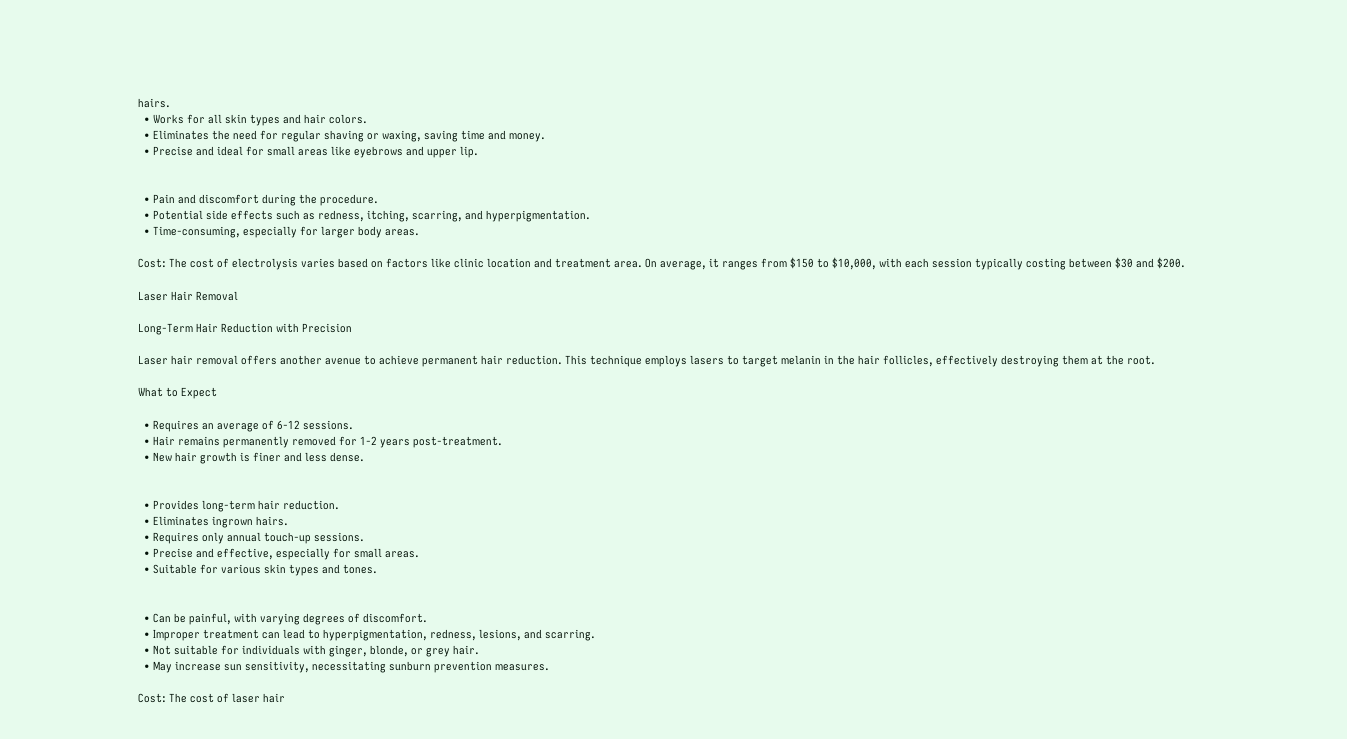hairs.
  • Works for all skin types and hair colors.
  • Eliminates the need for regular shaving or waxing, saving time and money.
  • Precise and ideal for small areas like eyebrows and upper lip.


  • Pain and discomfort during the procedure.
  • Potential side effects such as redness, itching, scarring, and hyperpigmentation.
  • Time-consuming, especially for larger body areas.

Cost: The cost of electrolysis varies based on factors like clinic location and treatment area. On average, it ranges from $150 to $10,000, with each session typically costing between $30 and $200.

Laser Hair Removal

Long-Term Hair Reduction with Precision

Laser hair removal offers another avenue to achieve permanent hair reduction. This technique employs lasers to target melanin in the hair follicles, effectively destroying them at the root.

What to Expect

  • Requires an average of 6-12 sessions.
  • Hair remains permanently removed for 1-2 years post-treatment.
  • New hair growth is finer and less dense.


  • Provides long-term hair reduction.
  • Eliminates ingrown hairs.
  • Requires only annual touch-up sessions.
  • Precise and effective, especially for small areas.
  • Suitable for various skin types and tones.


  • Can be painful, with varying degrees of discomfort.
  • Improper treatment can lead to hyperpigmentation, redness, lesions, and scarring.
  • Not suitable for individuals with ginger, blonde, or grey hair.
  • May increase sun sensitivity, necessitating sunburn prevention measures.

Cost: The cost of laser hair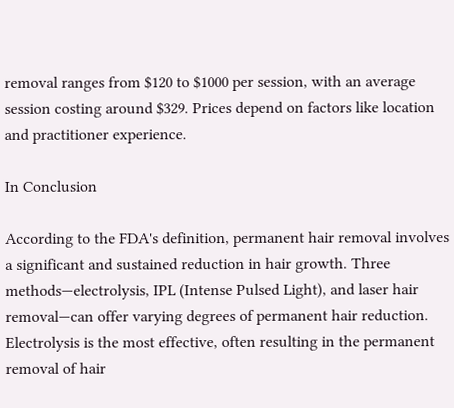removal ranges from $120 to $1000 per session, with an average session costing around $329. Prices depend on factors like location and practitioner experience.

In Conclusion

According to the FDA's definition, permanent hair removal involves a significant and sustained reduction in hair growth. Three methods—electrolysis, IPL (Intense Pulsed Light), and laser hair removal—can offer varying degrees of permanent hair reduction. Electrolysis is the most effective, often resulting in the permanent removal of hair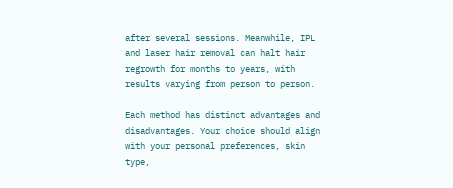after several sessions. Meanwhile, IPL and laser hair removal can halt hair regrowth for months to years, with results varying from person to person.

Each method has distinct advantages and disadvantages. Your choice should align with your personal preferences, skin type,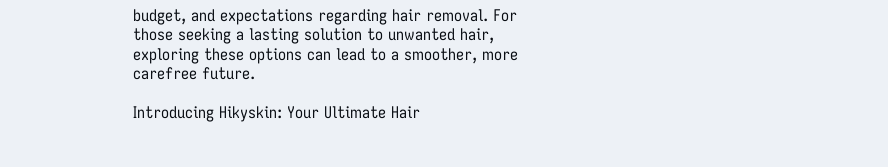budget, and expectations regarding hair removal. For those seeking a lasting solution to unwanted hair, exploring these options can lead to a smoother, more carefree future.

Introducing Hikyskin: Your Ultimate Hair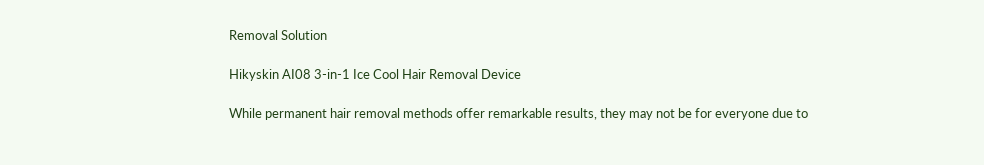Removal Solution

Hikyskin AI08 3-in-1 Ice Cool Hair Removal Device

While permanent hair removal methods offer remarkable results, they may not be for everyone due to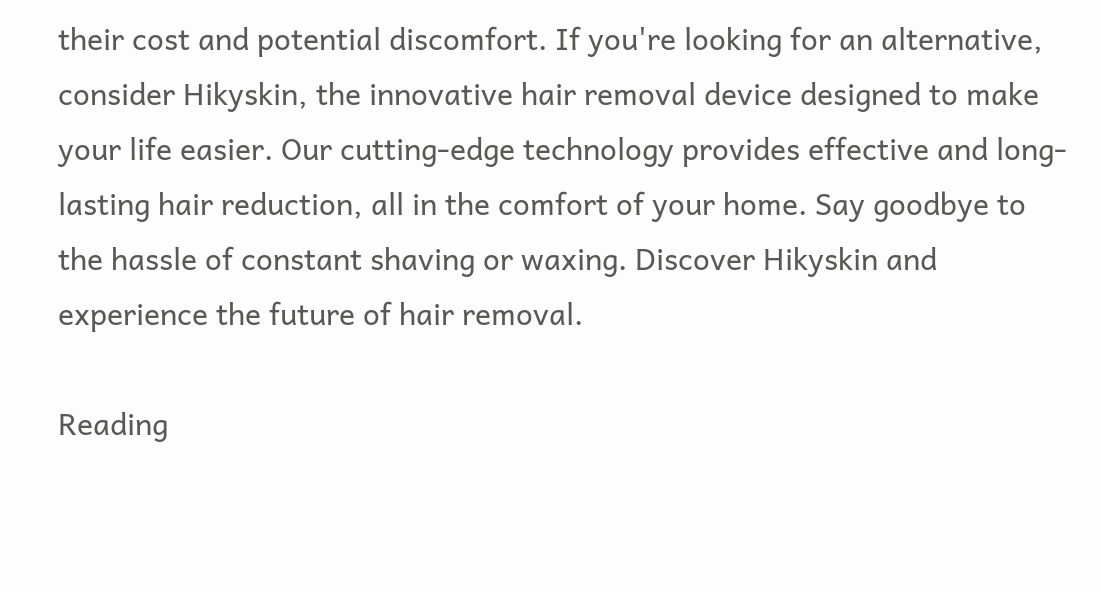their cost and potential discomfort. If you're looking for an alternative, consider Hikyskin, the innovative hair removal device designed to make your life easier. Our cutting-edge technology provides effective and long-lasting hair reduction, all in the comfort of your home. Say goodbye to the hassle of constant shaving or waxing. Discover Hikyskin and experience the future of hair removal.

Reading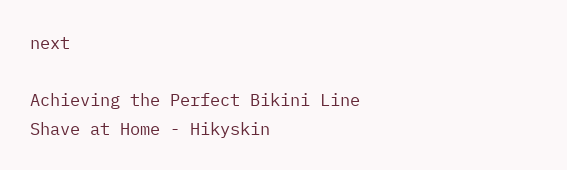next

Achieving the Perfect Bikini Line Shave at Home - Hikyskin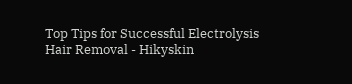Top Tips for Successful Electrolysis Hair Removal - Hikyskin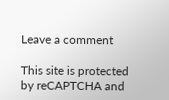Leave a comment

This site is protected by reCAPTCHA and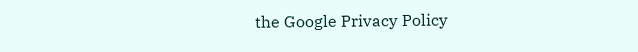the Google Privacy Policy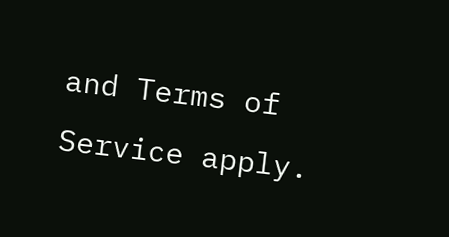and Terms of Service apply.